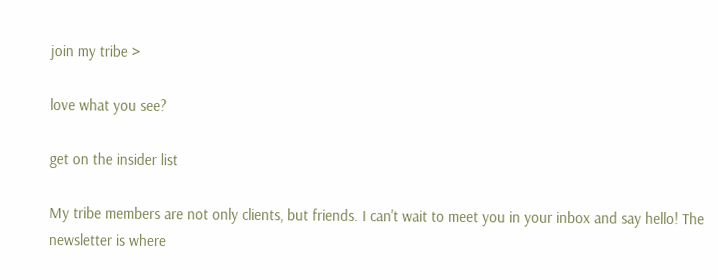join my tribe >

love what you see?

get on the insider list

My tribe members are not only clients, but friends. I can't wait to meet you in your inbox and say hello! The newsletter is where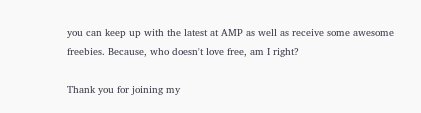you can keep up with the latest at AMP as well as receive some awesome freebies. Because, who doesn't love free, am I right?

Thank you for joining my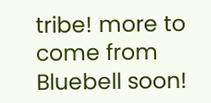tribe! more to come from Bluebell soon!